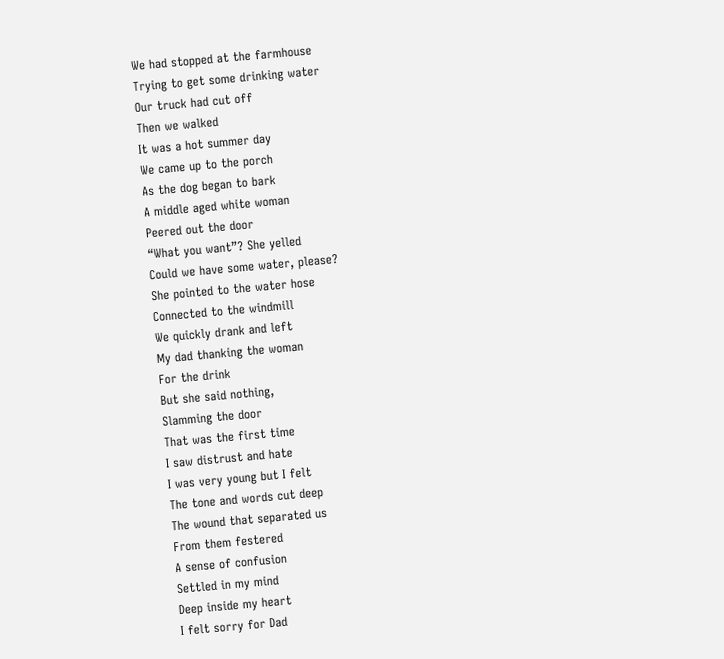We had stopped at the farmhouse
Trying to get some drinking water
Our truck had cut off
Then we walked
It was a hot summer day
We came up to the porch
As the dog began to bark
A middle aged white woman
Peered out the door
“What you want”? She yelled
Could we have some water, please?
She pointed to the water hose
Connected to the windmill
We quickly drank and left
My dad thanking the woman
For the drink
But she said nothing,
Slamming the door
That was the first time
I saw distrust and hate
I was very young but I felt
The tone and words cut deep
The wound that separated us
From them festered
A sense of confusion
Settled in my mind
Deep inside my heart
I felt sorry for Dad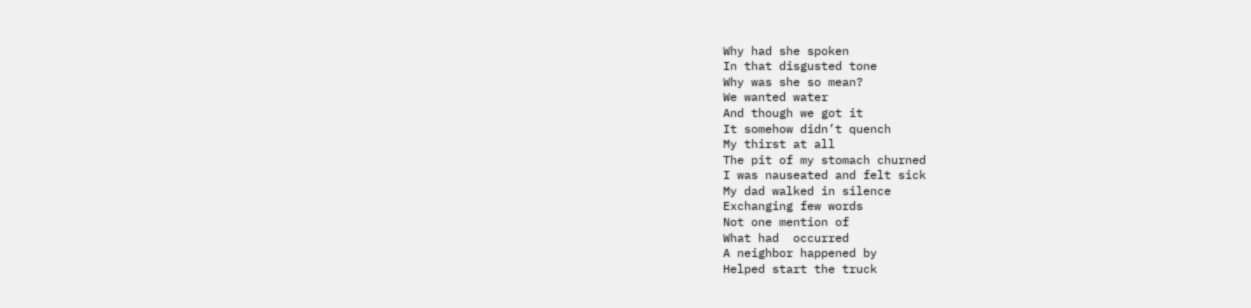Why had she spoken
In that disgusted tone
Why was she so mean?
We wanted water
And though we got it
It somehow didn’t quench
My thirst at all
The pit of my stomach churned
I was nauseated and felt sick
My dad walked in silence
Exchanging few words
Not one mention of
What had  occurred
A neighbor happened by
Helped start the truck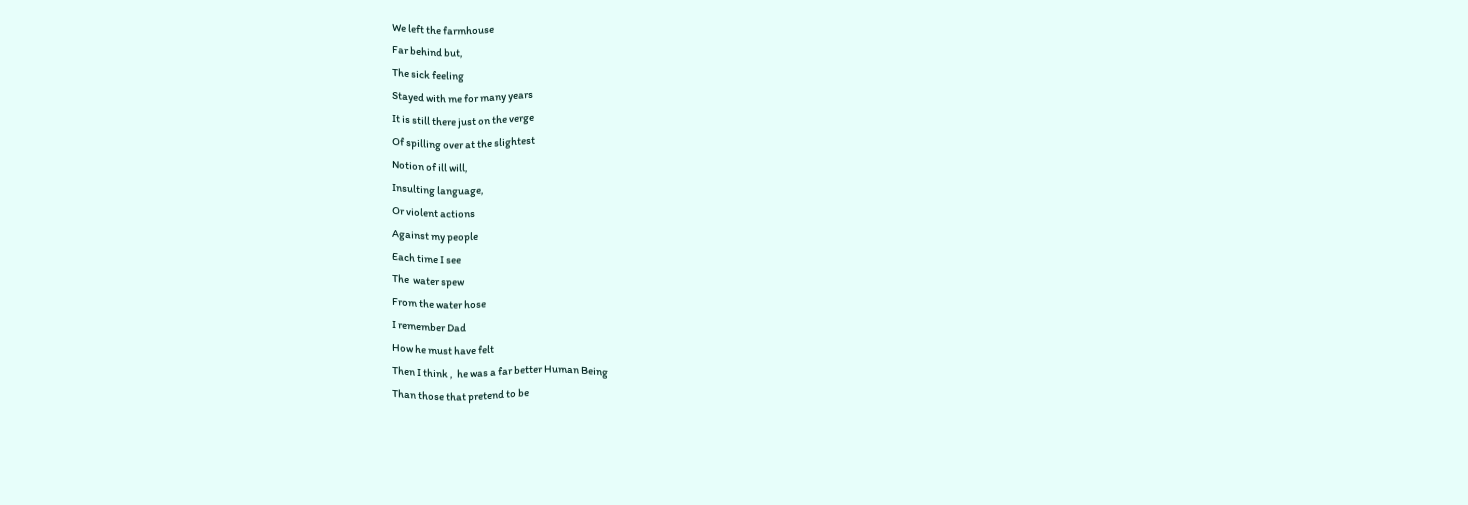We left the farmhouse
Far behind but,
The sick feeling
Stayed with me for many years
It is still there just on the verge
Of spilling over at the slightest
Notion of ill will,
Insulting language,
Or violent actions
Against my people
Each time I see
The  water spew
From the water hose
I remember Dad
How he must have felt
Then I think ,  he was a far better Human Being
Than those that pretend to be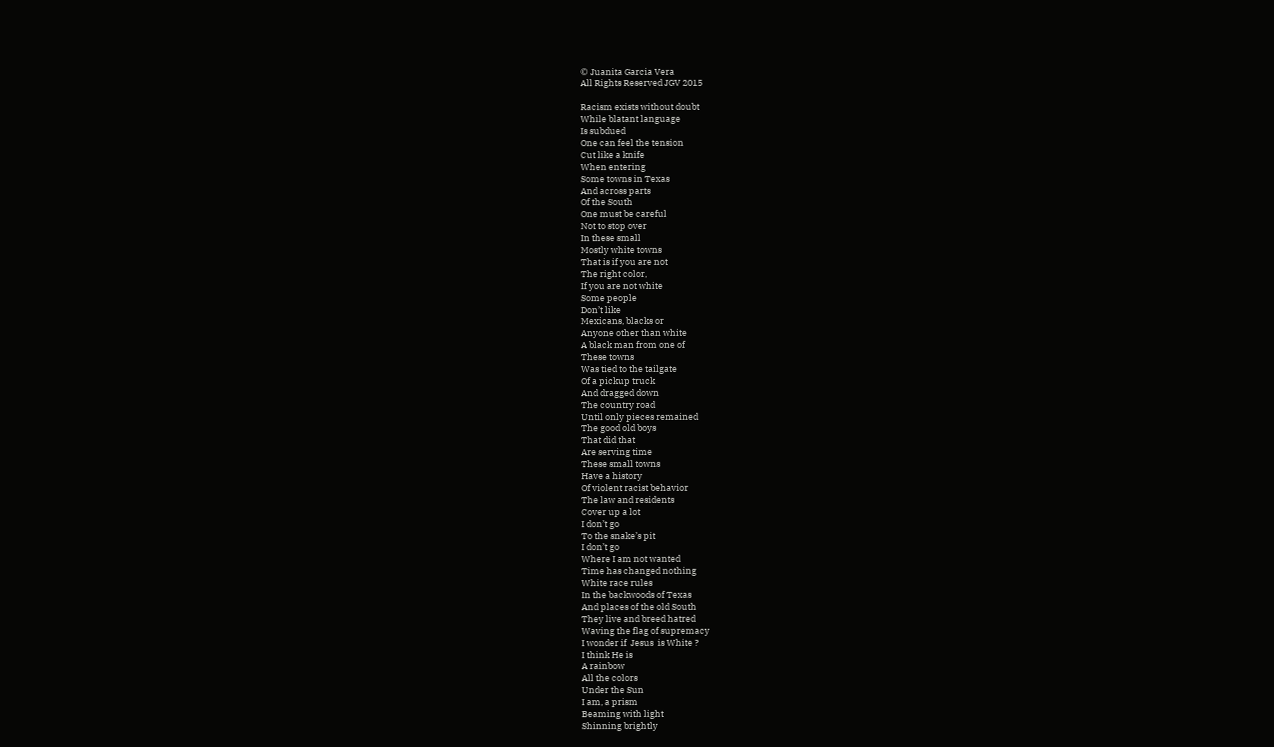© Juanita Garcia Vera
All Rights Reserved JGV 2015

Racism exists without doubt
While blatant language
Is subdued
One can feel the tension
Cut like a knife
When entering
Some towns in Texas
And across parts
Of the South
One must be careful
Not to stop over
In these small
Mostly white towns
That is if you are not
The right color,
If you are not white
Some people
Don’t like
Mexicans, blacks or
Anyone other than white
A black man from one of
These towns
Was tied to the tailgate
Of a pickup truck
And dragged down
The country road
Until only pieces remained
The good old boys
That did that
Are serving time
These small towns
Have a history
Of violent racist behavior
The law and residents
Cover up a lot
I don’t go
To the snake’s pit
I don’t go
Where I am not wanted
Time has changed nothing
White race rules
In the backwoods of Texas
And places of the old South
They live and breed hatred
Waving the flag of supremacy
I wonder if  Jesus  is White ?
I think He is
A rainbow
All the colors
Under the Sun
I am, a prism
Beaming with light
Shinning brightly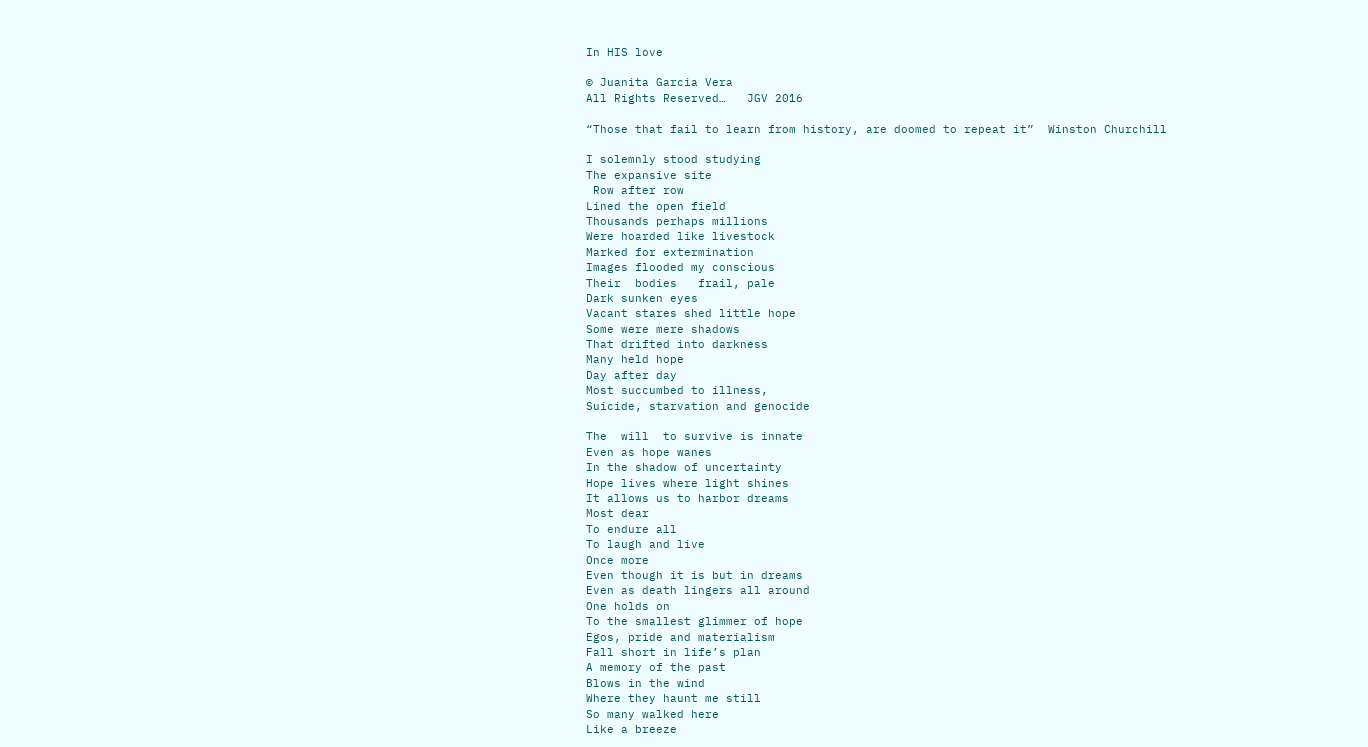In HIS love

© Juanita Garcia Vera
All Rights Reserved…   JGV 2016

“Those that fail to learn from history, are doomed to repeat it”  Winston Churchill

I solemnly stood studying
The expansive site
 Row after row
Lined the open field
Thousands perhaps millions
Were hoarded like livestock
Marked for extermination
Images flooded my conscious
Their  bodies   frail, pale
Dark sunken eyes
Vacant stares shed little hope
Some were mere shadows
That drifted into darkness
Many held hope
Day after day
Most succumbed to illness,
Suicide, starvation and genocide

The  will  to survive is innate
Even as hope wanes
In the shadow of uncertainty
Hope lives where light shines
It allows us to harbor dreams
Most dear
To endure all
To laugh and live
Once more
Even though it is but in dreams
Even as death lingers all around
One holds on
To the smallest glimmer of hope
Egos, pride and materialism
Fall short in life’s plan
A memory of the past
Blows in the wind
Where they haunt me still
So many walked here
Like a breeze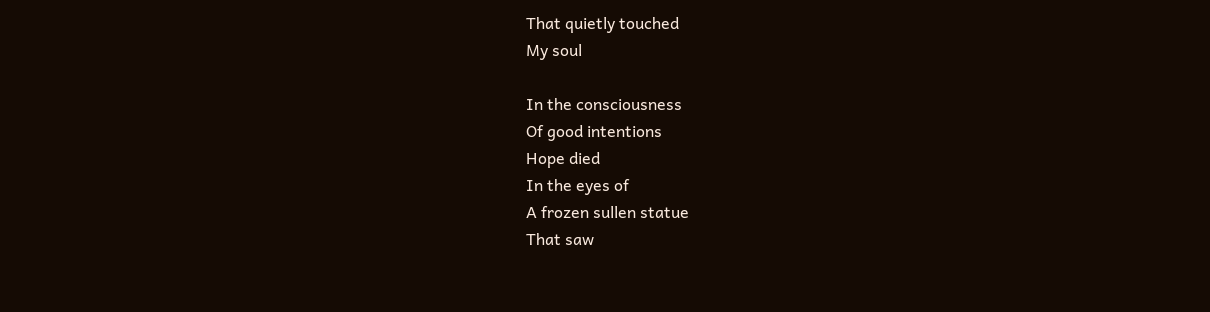That quietly touched
My soul

In the consciousness
Of good intentions
Hope died
In the eyes of
A frozen sullen statue
That saw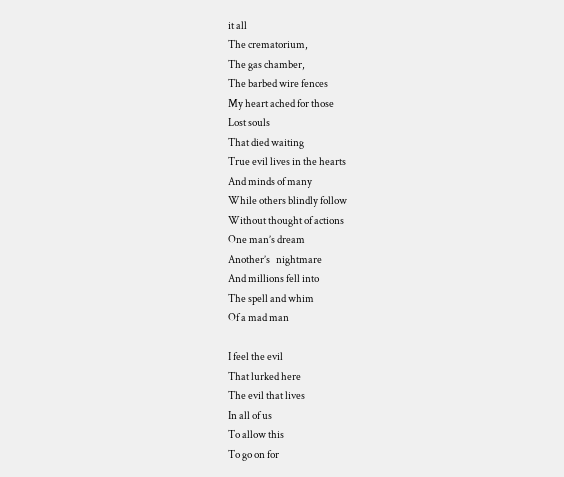it all
The crematorium,
The gas chamber,
The barbed wire fences
My heart ached for those
Lost souls
That died waiting
True evil lives in the hearts
And minds of many
While others blindly follow
Without thought of actions
One man’s dream
Another’s   nightmare
And millions fell into
The spell and whim
Of a mad man

I feel the evil
That lurked here
The evil that lives
In all of us
To allow this
To go on for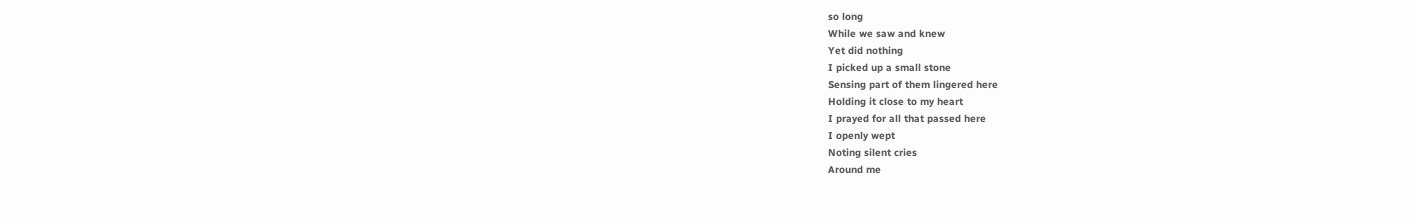so long
While we saw and knew
Yet did nothing
I picked up a small stone
Sensing part of them lingered here
Holding it close to my heart
I prayed for all that passed here
I openly wept
Noting silent cries
Around me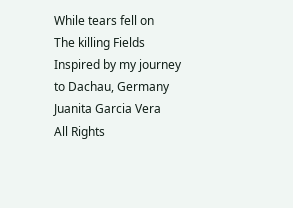While tears fell on
The killing Fields
Inspired by my journey to Dachau, Germany
Juanita Garcia Vera
All Rights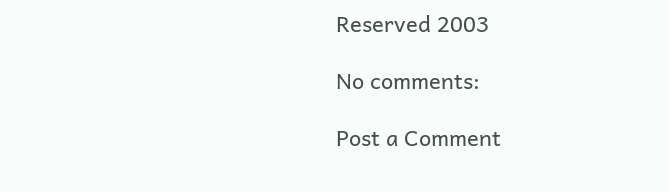Reserved 2003

No comments:

Post a Comment